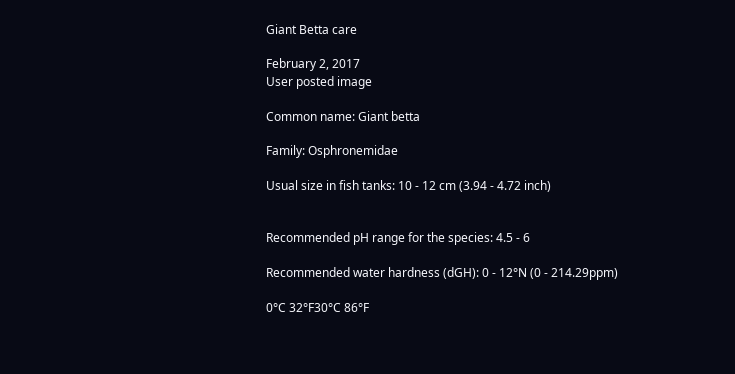Giant Betta care

February 2, 2017
User posted image

Common name: Giant betta

Family: Osphronemidae

Usual size in fish tanks: 10 - 12 cm (3.94 - 4.72 inch)


Recommended pH range for the species: 4.5 - 6

Recommended water hardness (dGH): 0 - 12°N (0 - 214.29ppm)

0°C 32°F30°C 86°F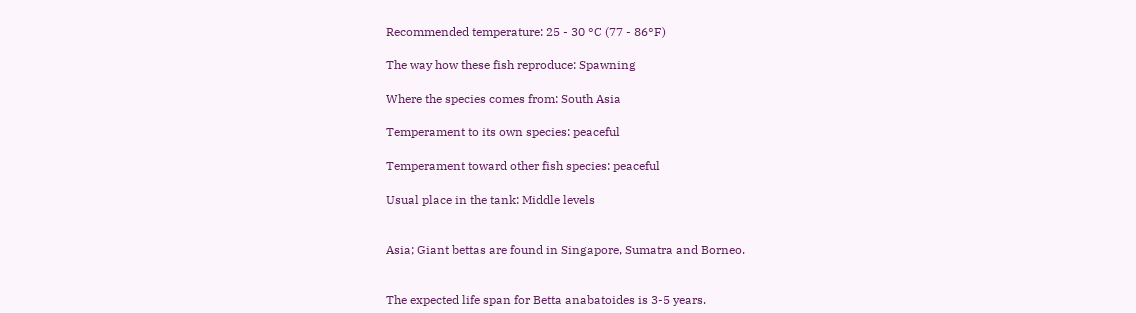Recommended temperature: 25 - 30 °C (77 - 86°F)

The way how these fish reproduce: Spawning

Where the species comes from: South Asia

Temperament to its own species: peaceful

Temperament toward other fish species: peaceful

Usual place in the tank: Middle levels


Asia; Giant bettas are found in Singapore, Sumatra and Borneo.


The expected life span for Betta anabatoides is 3-5 years.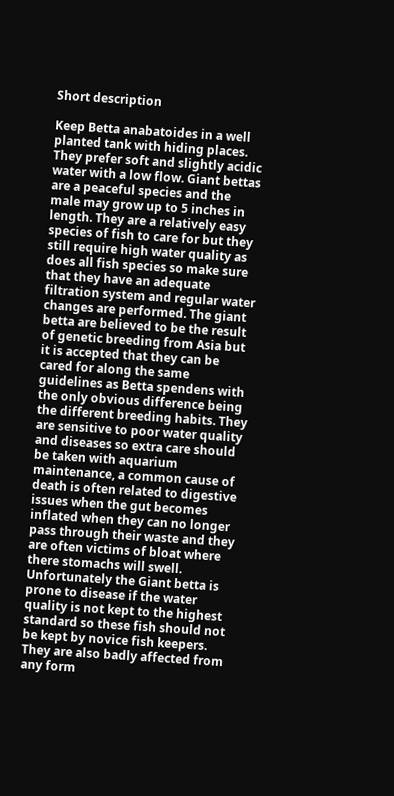Short description

Keep Betta anabatoides in a well planted tank with hiding places. They prefer soft and slightly acidic water with a low flow. Giant bettas are a peaceful species and the male may grow up to 5 inches in length. They are a relatively easy species of fish to care for but they still require high water quality as does all fish species so make sure that they have an adequate filtration system and regular water changes are performed. The giant betta are believed to be the result of genetic breeding from Asia but it is accepted that they can be cared for along the same guidelines as Betta spendens with the only obvious difference being the different breeding habits. They are sensitive to poor water quality and diseases so extra care should be taken with aquarium maintenance, a common cause of death is often related to digestive issues when the gut becomes inflated when they can no longer pass through their waste and they are often victims of bloat where there stomachs will swell. Unfortunately the Giant betta is prone to disease if the water quality is not kept to the highest standard so these fish should not be kept by novice fish keepers. They are also badly affected from any form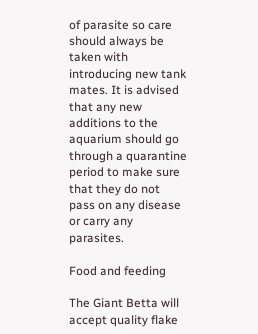of parasite so care should always be taken with introducing new tank mates. It is advised that any new additions to the aquarium should go through a quarantine period to make sure that they do not pass on any disease or carry any parasites.

Food and feeding

The Giant Betta will accept quality flake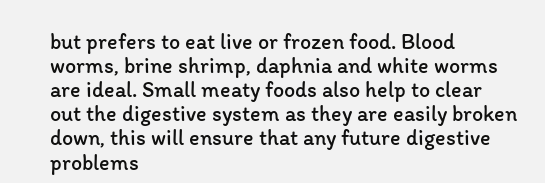but prefers to eat live or frozen food. Blood worms, brine shrimp, daphnia and white worms are ideal. Small meaty foods also help to clear out the digestive system as they are easily broken down, this will ensure that any future digestive problems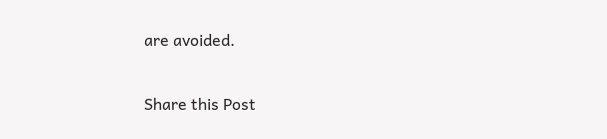are avoided.

Share this Post